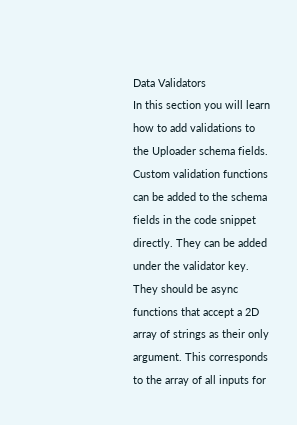Data Validators
In this section you will learn how to add validations to the Uploader schema fields.
Custom validation functions can be added to the schema fields in the code snippet directly. They can be added under the validator key. They should be async functions that accept a 2D array of strings as their only argument. This corresponds to the array of all inputs for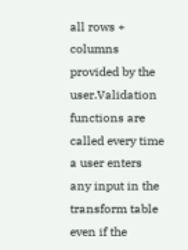all rows + columns provided by the user.Validation functions are called every time a user enters any input in the transform table even if the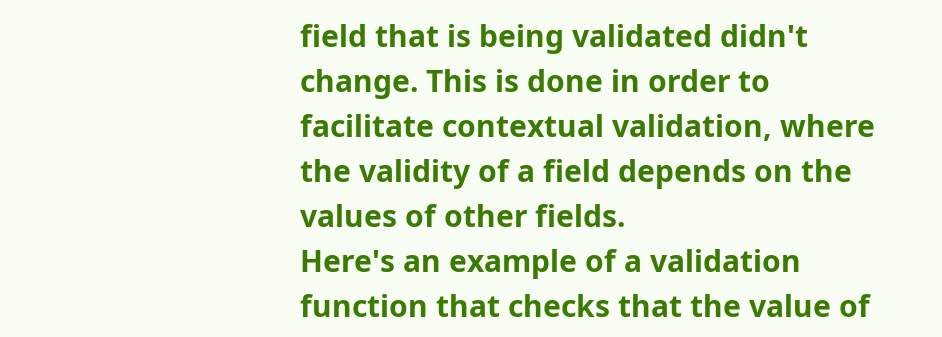field that is being validated didn't change. This is done in order to facilitate contextual validation, where the validity of a field depends on the values of other fields.
Here's an example of a validation function that checks that the value of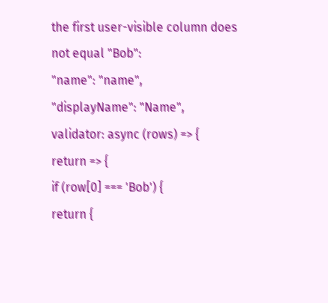the first user-visible column does not equal "Bob":
"name": "name",
"displayName": "Name",
validator: async (rows) => {
return => {
if (row[0] === 'Bob') {
return {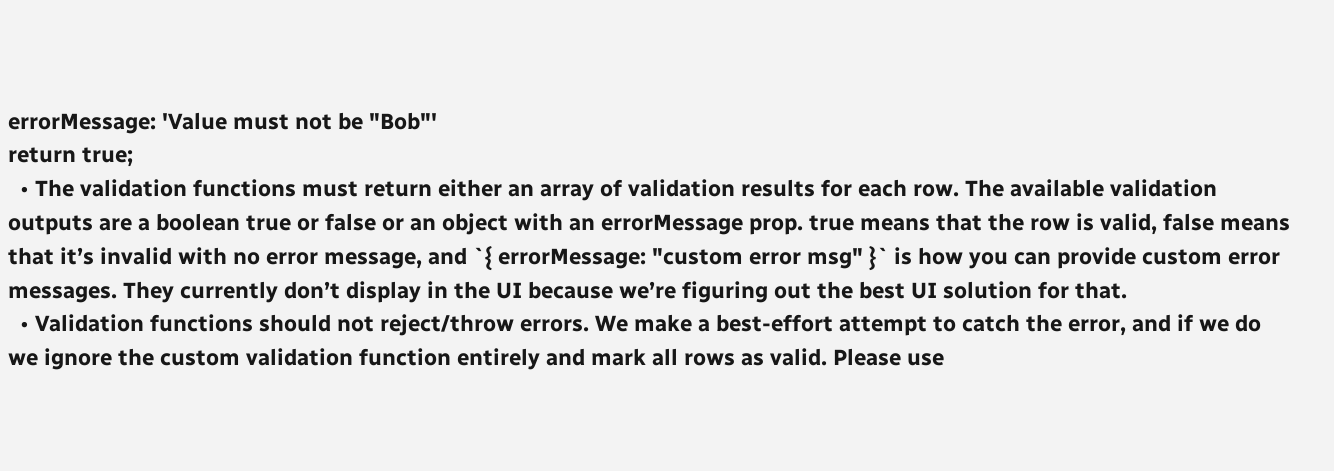errorMessage: 'Value must not be "Bob"'
return true;
  • The validation functions must return either an array of validation results for each row. The available validation outputs are a boolean true or false or an object with an errorMessage prop. true means that the row is valid, false means that it’s invalid with no error message, and `{ errorMessage: "custom error msg" }` is how you can provide custom error messages. They currently don’t display in the UI because we’re figuring out the best UI solution for that.
  • Validation functions should not reject/throw errors. We make a best-effort attempt to catch the error, and if we do we ignore the custom validation function entirely and mark all rows as valid. Please use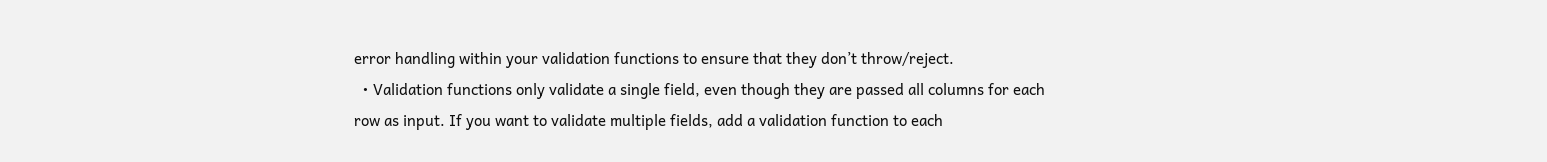error handling within your validation functions to ensure that they don’t throw/reject.
  • Validation functions only validate a single field, even though they are passed all columns for each row as input. If you want to validate multiple fields, add a validation function to each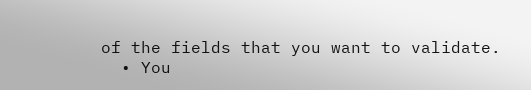of the fields that you want to validate.
  • You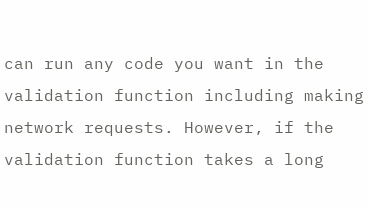can run any code you want in the validation function including making network requests. However, if the validation function takes a long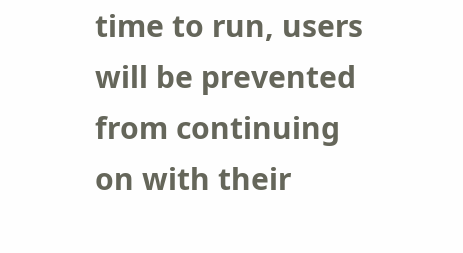time to run, users will be prevented from continuing on with their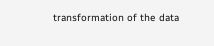transformation of the data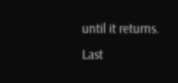until it returns.
Last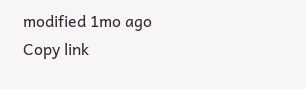modified 1mo ago
Copy link